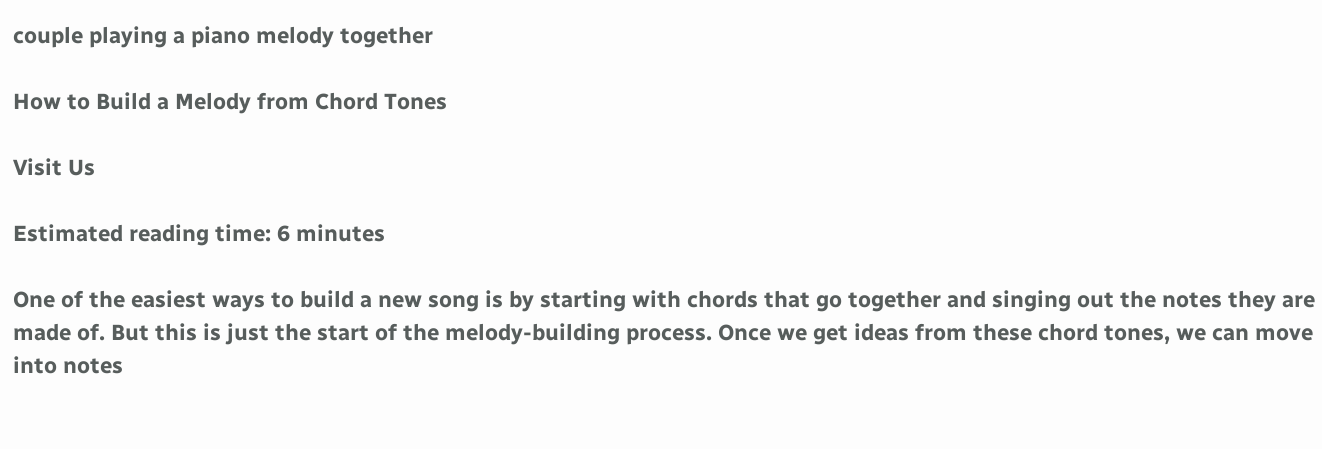couple playing a piano melody together

How to Build a Melody from Chord Tones

Visit Us

Estimated reading time: 6 minutes

One of the easiest ways to build a new song is by starting with chords that go together and singing out the notes they are made of. But this is just the start of the melody-building process. Once we get ideas from these chord tones, we can move into notes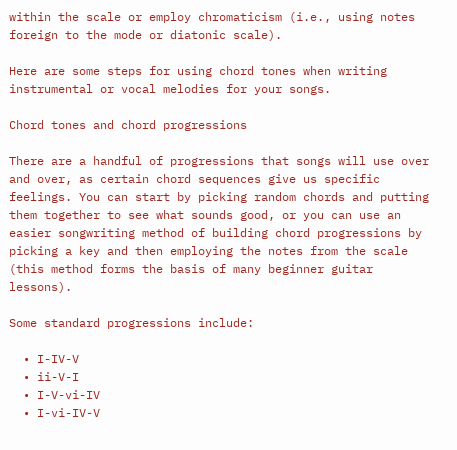within the scale or employ chromaticism (i.e., using notes foreign to the mode or diatonic scale).

Here are some steps for using chord tones when writing instrumental or vocal melodies for your songs.

Chord tones and chord progressions

There are a handful of progressions that songs will use over and over, as certain chord sequences give us specific feelings. You can start by picking random chords and putting them together to see what sounds good, or you can use an easier songwriting method of building chord progressions by picking a key and then employing the notes from the scale (this method forms the basis of many beginner guitar lessons).

Some standard progressions include:

  • I-IV-V
  • ii-V-I
  • I-V-vi-IV
  • I-vi-IV-V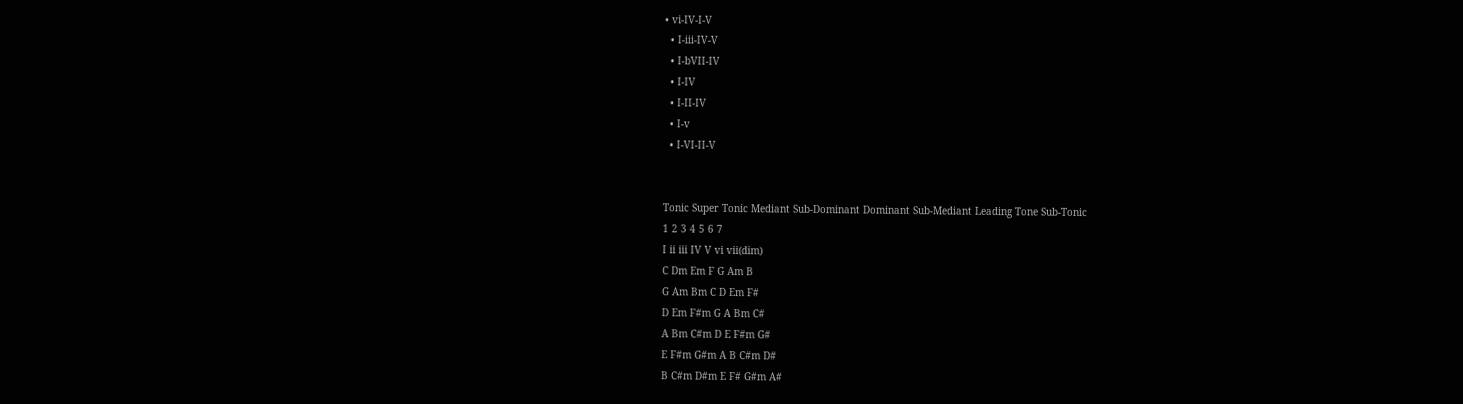• vi-IV-I-V
  • I-iii-IV-V
  • I-bVII-IV
  • I-IV
  • I-II-IV
  • I-v
  • I-VI-II-V


Tonic Super Tonic Mediant Sub-Dominant Dominant Sub-Mediant Leading Tone Sub-Tonic
1 2 3 4 5 6 7
I ii iii IV V vi vii(dim)
C Dm Em F G Am B
G Am Bm C D Em F#
D Em F#m G A Bm C#
A Bm C#m D E F#m G#
E F#m G#m A B C#m D#
B C#m D#m E F# G#m A#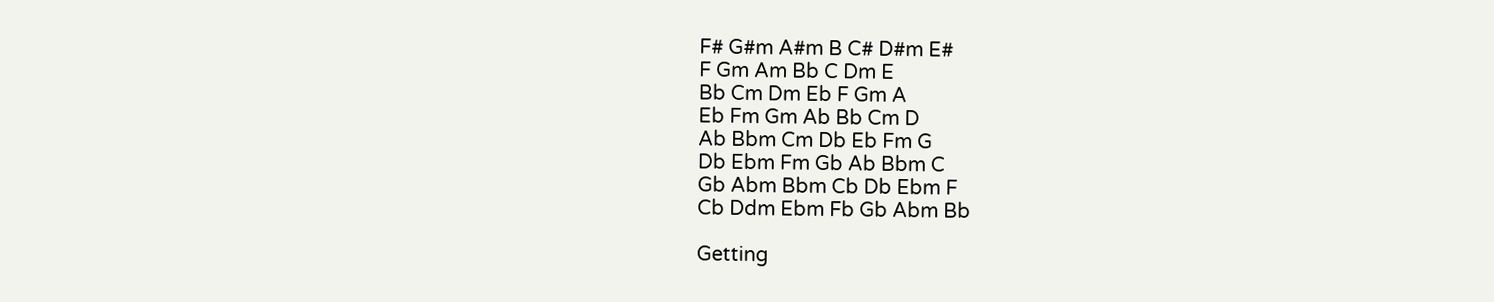F# G#m A#m B C# D#m E#
F Gm Am Bb C Dm E
Bb Cm Dm Eb F Gm A
Eb Fm Gm Ab Bb Cm D
Ab Bbm Cm Db Eb Fm G
Db Ebm Fm Gb Ab Bbm C
Gb Abm Bbm Cb Db Ebm F
Cb Ddm Ebm Fb Gb Abm Bb

Getting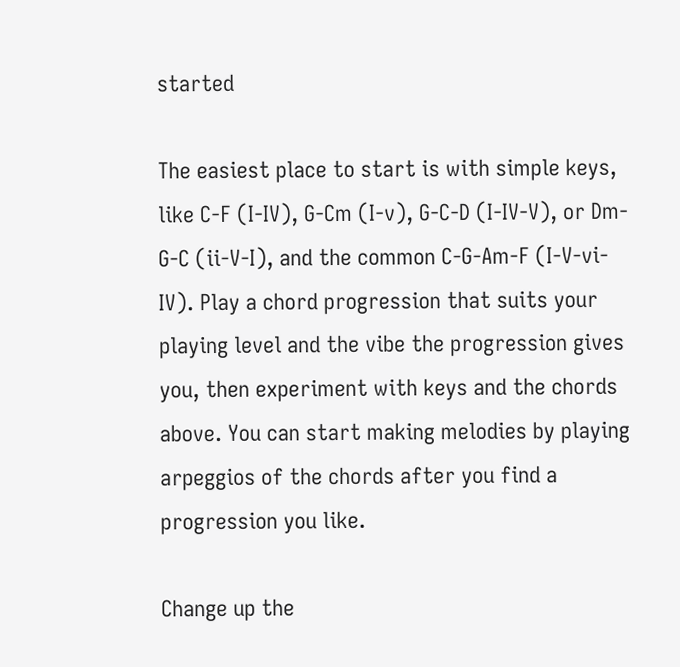started

The easiest place to start is with simple keys, like C-F (I-IV), G-Cm (I-v), G-C-D (I-IV-V), or Dm-G-C (ii-V-I), and the common C-G-Am-F (I-V-vi-IV). Play a chord progression that suits your playing level and the vibe the progression gives you, then experiment with keys and the chords above. You can start making melodies by playing arpeggios of the chords after you find a progression you like.

Change up the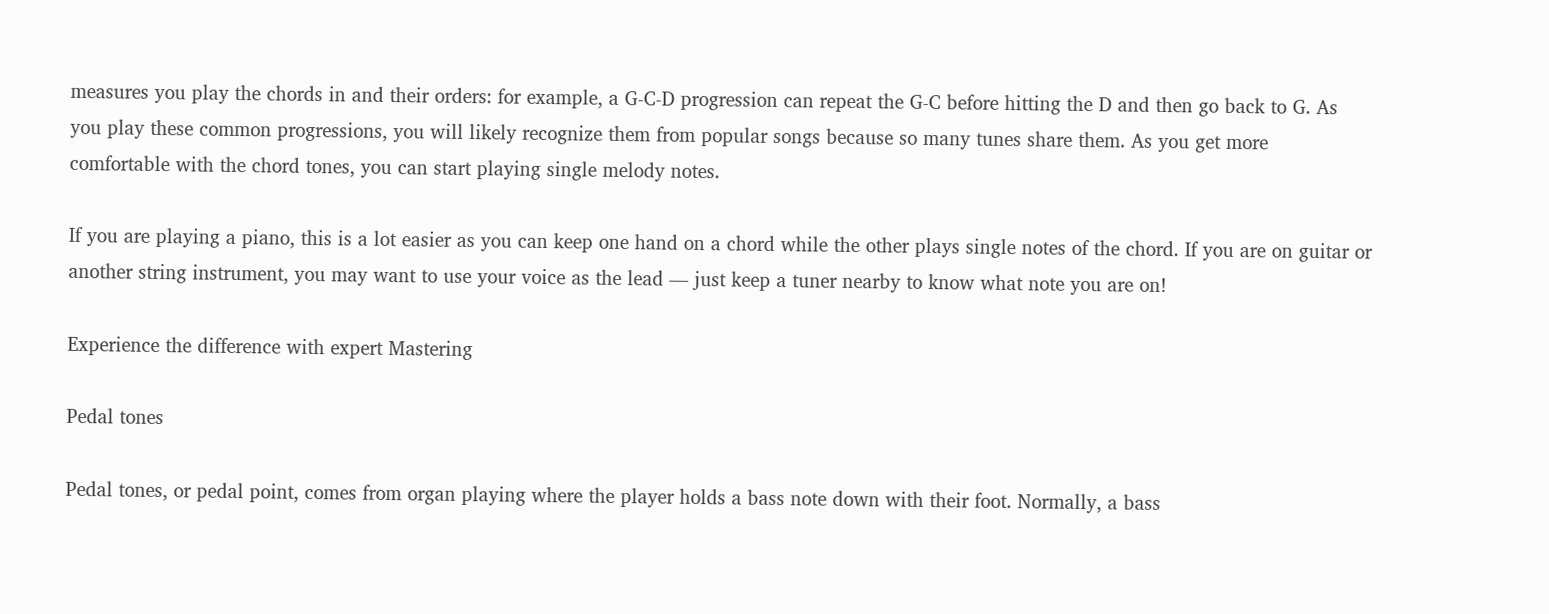measures you play the chords in and their orders: for example, a G-C-D progression can repeat the G-C before hitting the D and then go back to G. As you play these common progressions, you will likely recognize them from popular songs because so many tunes share them. As you get more comfortable with the chord tones, you can start playing single melody notes.

If you are playing a piano, this is a lot easier as you can keep one hand on a chord while the other plays single notes of the chord. If you are on guitar or another string instrument, you may want to use your voice as the lead — just keep a tuner nearby to know what note you are on!

Experience the difference with expert Mastering

Pedal tones

Pedal tones, or pedal point, comes from organ playing where the player holds a bass note down with their foot. Normally, a bass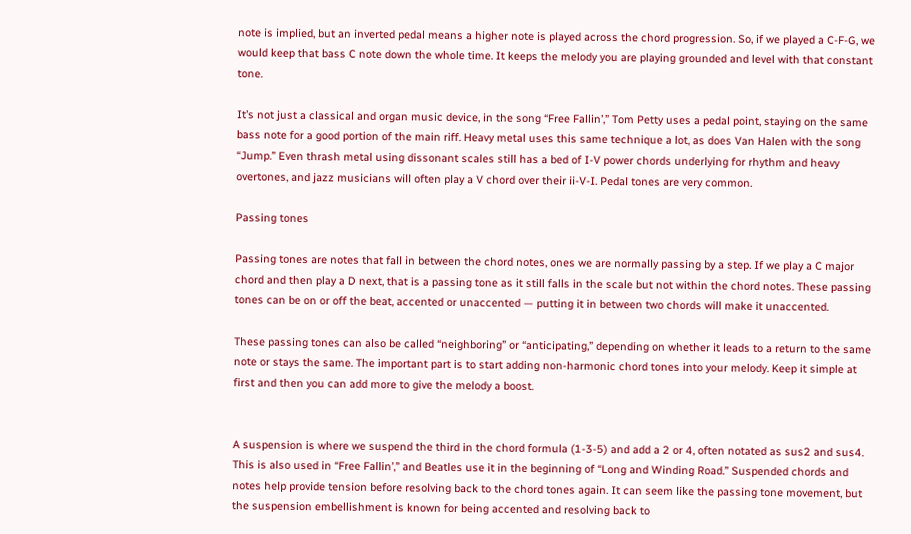note is implied, but an inverted pedal means a higher note is played across the chord progression. So, if we played a C-F-G, we would keep that bass C note down the whole time. It keeps the melody you are playing grounded and level with that constant tone.

It’s not just a classical and organ music device, in the song “Free Fallin’,” Tom Petty uses a pedal point, staying on the same bass note for a good portion of the main riff. Heavy metal uses this same technique a lot, as does Van Halen with the song “Jump.” Even thrash metal using dissonant scales still has a bed of I-V power chords underlying for rhythm and heavy overtones, and jazz musicians will often play a V chord over their ii-V-I. Pedal tones are very common.

Passing tones

Passing tones are notes that fall in between the chord notes, ones we are normally passing by a step. If we play a C major chord and then play a D next, that is a passing tone as it still falls in the scale but not within the chord notes. These passing tones can be on or off the beat, accented or unaccented — putting it in between two chords will make it unaccented.

These passing tones can also be called “neighboring” or “anticipating,” depending on whether it leads to a return to the same note or stays the same. The important part is to start adding non-harmonic chord tones into your melody. Keep it simple at first and then you can add more to give the melody a boost.


A suspension is where we suspend the third in the chord formula (1-3-5) and add a 2 or 4, often notated as sus2 and sus4. This is also used in “Free Fallin’,” and Beatles use it in the beginning of “Long and Winding Road.” Suspended chords and notes help provide tension before resolving back to the chord tones again. It can seem like the passing tone movement, but the suspension embellishment is known for being accented and resolving back to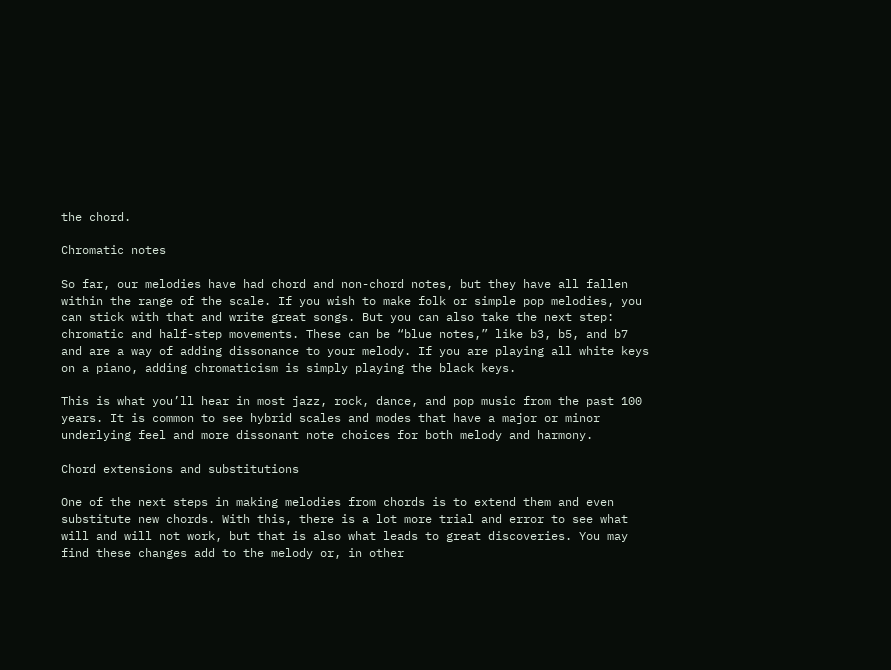the chord.

Chromatic notes

So far, our melodies have had chord and non-chord notes, but they have all fallen within the range of the scale. If you wish to make folk or simple pop melodies, you can stick with that and write great songs. But you can also take the next step: chromatic and half-step movements. These can be “blue notes,” like b3, b5, and b7 and are a way of adding dissonance to your melody. If you are playing all white keys on a piano, adding chromaticism is simply playing the black keys.

This is what you’ll hear in most jazz, rock, dance, and pop music from the past 100 years. It is common to see hybrid scales and modes that have a major or minor underlying feel and more dissonant note choices for both melody and harmony.

Chord extensions and substitutions

One of the next steps in making melodies from chords is to extend them and even substitute new chords. With this, there is a lot more trial and error to see what will and will not work, but that is also what leads to great discoveries. You may find these changes add to the melody or, in other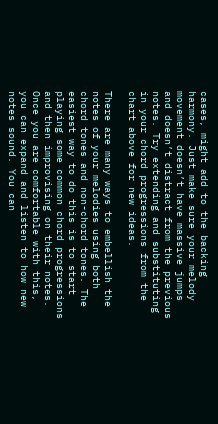cases, might add to the backing harmony. Just make sure your melody movement doesn’t have massive jumps and doesn’t distract from the previous notes. Try extending and substituting in your chord progressions from the chart above for new ideas.

There are many ways to embellish the notes of your melodies using both chord tones and non-chord tones. The easiest way to do this is to start playing some common chord progressions and then improvising on their notes. Once you are comfortable with this, you can expand and listen to how new notes sound. You can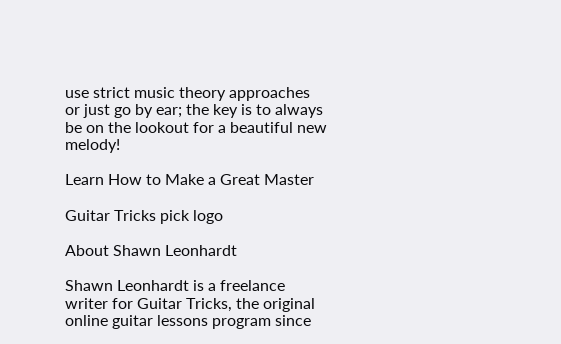use strict music theory approaches or just go by ear; the key is to always be on the lookout for a beautiful new melody!

Learn How to Make a Great Master

Guitar Tricks pick logo

About Shawn Leonhardt

Shawn Leonhardt is a freelance writer for Guitar Tricks, the original online guitar lessons program since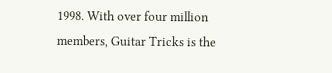1998. With over four million members, Guitar Tricks is the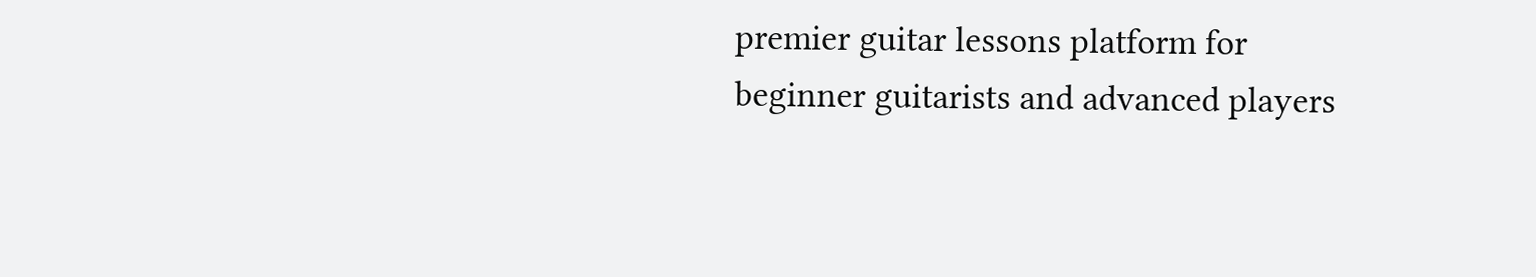premier guitar lessons platform for beginner guitarists and advanced players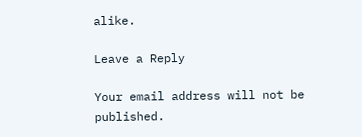alike.

Leave a Reply

Your email address will not be published.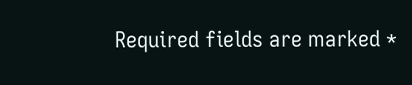Required fields are marked *